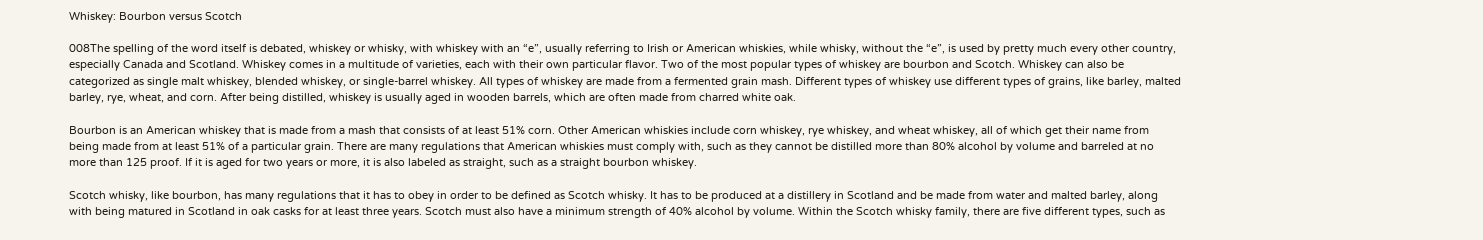Whiskey: Bourbon versus Scotch

008The spelling of the word itself is debated, whiskey or whisky, with whiskey with an “e”, usually referring to Irish or American whiskies, while whisky, without the “e”, is used by pretty much every other country, especially Canada and Scotland. Whiskey comes in a multitude of varieties, each with their own particular flavor. Two of the most popular types of whiskey are bourbon and Scotch. Whiskey can also be categorized as single malt whiskey, blended whiskey, or single-barrel whiskey. All types of whiskey are made from a fermented grain mash. Different types of whiskey use different types of grains, like barley, malted barley, rye, wheat, and corn. After being distilled, whiskey is usually aged in wooden barrels, which are often made from charred white oak.

Bourbon is an American whiskey that is made from a mash that consists of at least 51% corn. Other American whiskies include corn whiskey, rye whiskey, and wheat whiskey, all of which get their name from being made from at least 51% of a particular grain. There are many regulations that American whiskies must comply with, such as they cannot be distilled more than 80% alcohol by volume and barreled at no more than 125 proof. If it is aged for two years or more, it is also labeled as straight, such as a straight bourbon whiskey.

Scotch whisky, like bourbon, has many regulations that it has to obey in order to be defined as Scotch whisky. It has to be produced at a distillery in Scotland and be made from water and malted barley, along with being matured in Scotland in oak casks for at least three years. Scotch must also have a minimum strength of 40% alcohol by volume. Within the Scotch whisky family, there are five different types, such as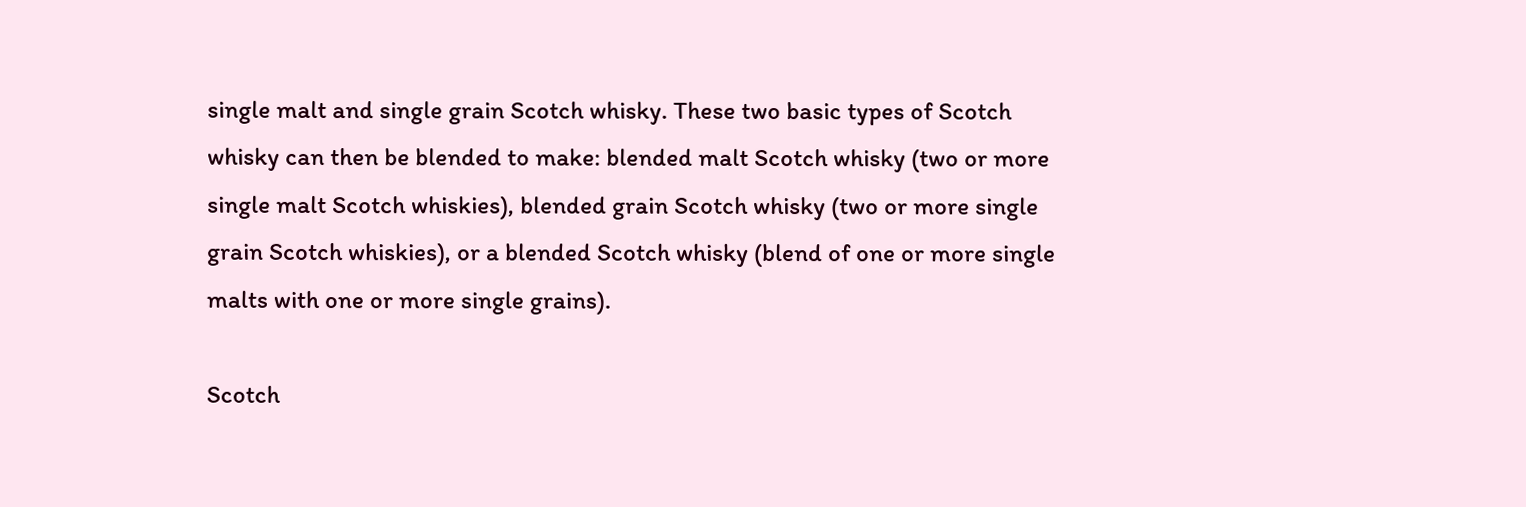single malt and single grain Scotch whisky. These two basic types of Scotch whisky can then be blended to make: blended malt Scotch whisky (two or more single malt Scotch whiskies), blended grain Scotch whisky (two or more single grain Scotch whiskies), or a blended Scotch whisky (blend of one or more single malts with one or more single grains).

Scotch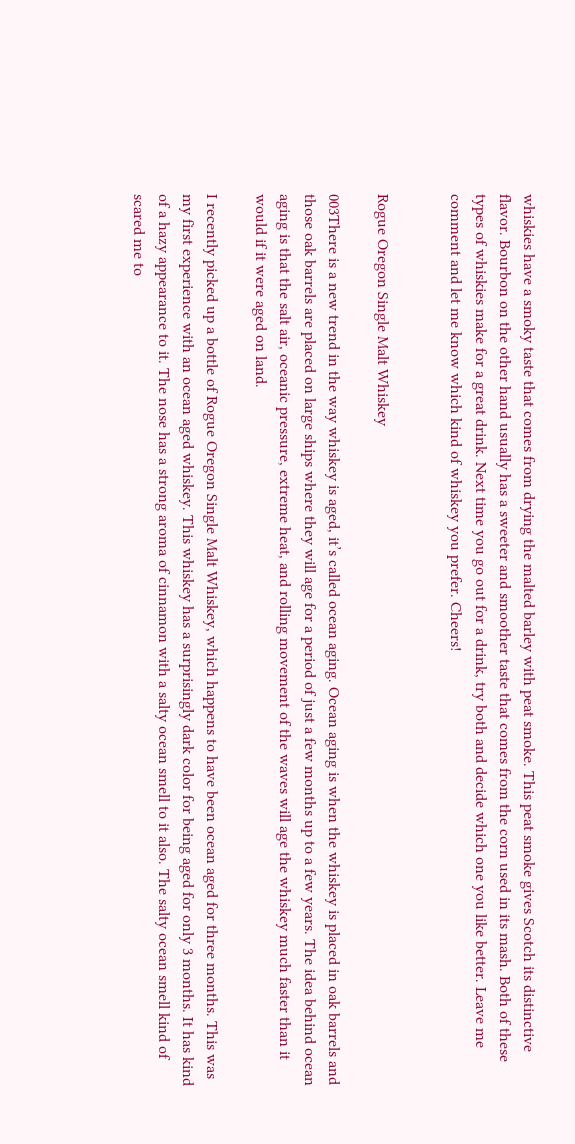whiskies have a smoky taste that comes from drying the malted barley with peat smoke. This peat smoke gives Scotch its distinctive flavor. Bourbon on the other hand usually has a sweeter and smoother taste that comes from the corn used in its mash. Both of these types of whiskies make for a great drink. Next time you go out for a drink, try both and decide which one you like better. Leave me comment and let me know which kind of whiskey you prefer. Cheers!


Rogue Oregon Single Malt Whiskey

003There is a new trend in the way whiskey is aged, it’s called ocean aging. Ocean aging is when the whiskey is placed in oak barrels and those oak barrels are placed on large ships where they will age for a period of just a few months up to a few years. The idea behind ocean aging is that the salt air, oceanic pressure, extreme heat, and rolling movement of the waves will age the whiskey much faster than it would if it were aged on land.

I recently picked up a bottle of Rogue Oregon Single Malt Whiskey, which happens to have been ocean aged for three months. This was my first experience with an ocean aged whiskey. This whiskey has a surprisingly dark color for being aged for only 3 months. It has kind of a hazy appearance to it. The nose has a strong aroma of cinnamon with a salty ocean smell to it also. The salty ocean smell kind of scared me to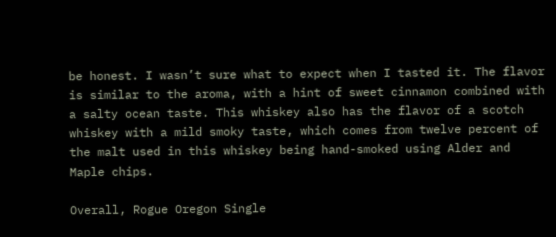be honest. I wasn’t sure what to expect when I tasted it. The flavor is similar to the aroma, with a hint of sweet cinnamon combined with a salty ocean taste. This whiskey also has the flavor of a scotch whiskey with a mild smoky taste, which comes from twelve percent of the malt used in this whiskey being hand-smoked using Alder and Maple chips.

Overall, Rogue Oregon Single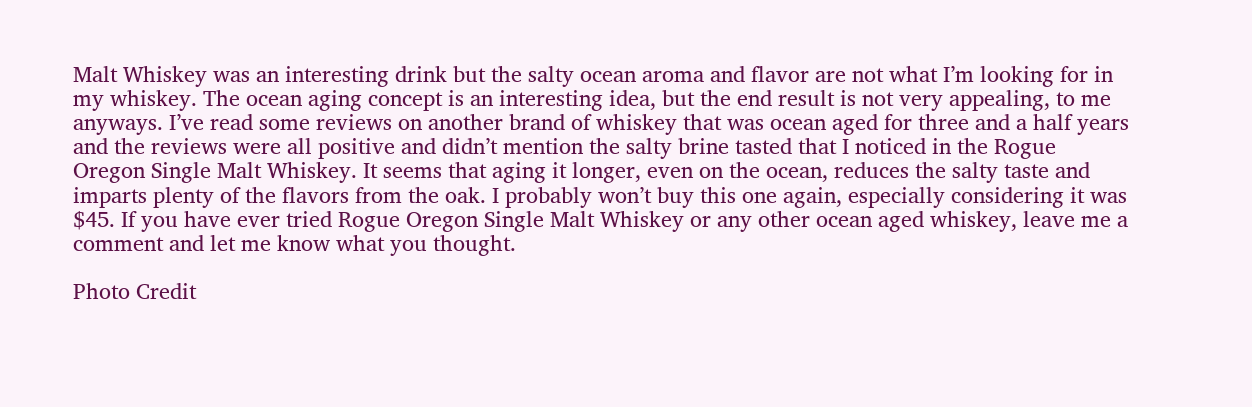Malt Whiskey was an interesting drink but the salty ocean aroma and flavor are not what I’m looking for in my whiskey. The ocean aging concept is an interesting idea, but the end result is not very appealing, to me anyways. I’ve read some reviews on another brand of whiskey that was ocean aged for three and a half years and the reviews were all positive and didn’t mention the salty brine tasted that I noticed in the Rogue Oregon Single Malt Whiskey. It seems that aging it longer, even on the ocean, reduces the salty taste and imparts plenty of the flavors from the oak. I probably won’t buy this one again, especially considering it was $45. If you have ever tried Rogue Oregon Single Malt Whiskey or any other ocean aged whiskey, leave me a comment and let me know what you thought.

Photo Credit